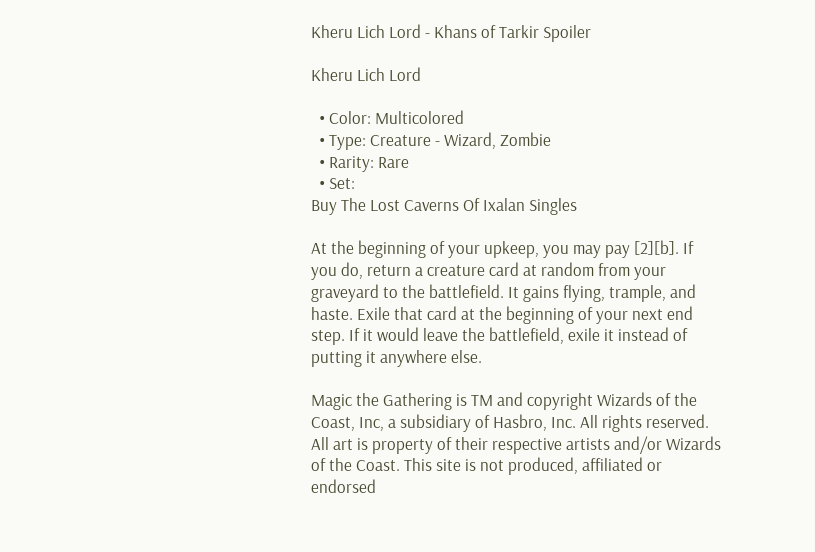Kheru Lich Lord - Khans of Tarkir Spoiler

Kheru Lich Lord

  • Color: Multicolored
  • Type: Creature - Wizard, Zombie
  • Rarity: Rare
  • Set:
Buy The Lost Caverns Of Ixalan Singles

At the beginning of your upkeep, you may pay [2][b]. If you do, return a creature card at random from your graveyard to the battlefield. It gains flying, trample, and haste. Exile that card at the beginning of your next end step. If it would leave the battlefield, exile it instead of putting it anywhere else.

Magic the Gathering is TM and copyright Wizards of the Coast, Inc, a subsidiary of Hasbro, Inc. All rights reserved. All art is property of their respective artists and/or Wizards of the Coast. This site is not produced, affiliated or endorsed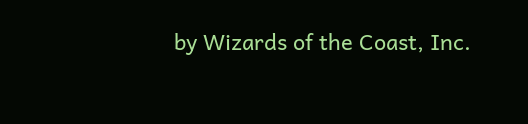by Wizards of the Coast, Inc.